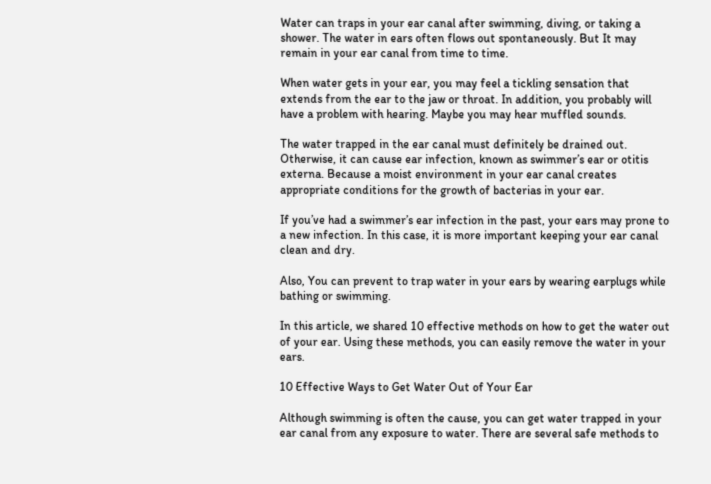Water can traps in your ear canal after swimming, diving, or taking a shower. The water in ears often flows out spontaneously. But It may remain in your ear canal from time to time.

When water gets in your ear, you may feel a tickling sensation that extends from the ear to the jaw or throat. In addition, you probably will have a problem with hearing. Maybe you may hear muffled sounds.

The water trapped in the ear canal must definitely be drained out. Otherwise, it can cause ear infection, known as swimmer’s ear or otitis externa. Because a moist environment in your ear canal creates appropriate conditions for the growth of bacterias in your ear.

If you’ve had a swimmer’s ear infection in the past, your ears may prone to a new infection. In this case, it is more important keeping your ear canal clean and dry.

Also, You can prevent to trap water in your ears by wearing earplugs while bathing or swimming.

In this article, we shared 10 effective methods on how to get the water out of your ear. Using these methods, you can easily remove the water in your ears.

10 Effective Ways to Get Water Out of Your Ear

Although swimming is often the cause, you can get water trapped in your ear canal from any exposure to water. There are several safe methods to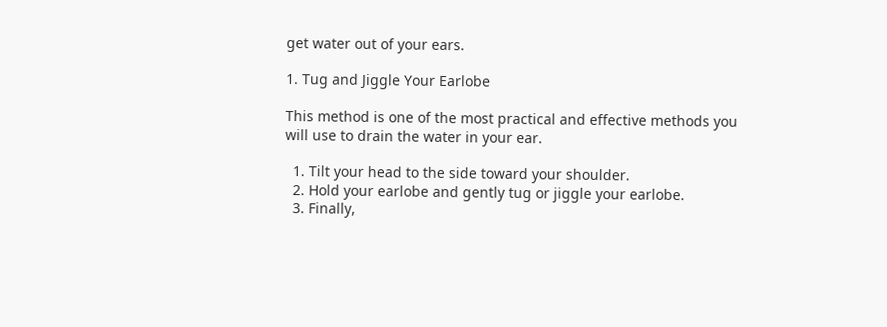get water out of your ears.

1. Tug and Jiggle Your Earlobe

This method is one of the most practical and effective methods you will use to drain the water in your ear.

  1. Tilt your head to the side toward your shoulder.
  2. Hold your earlobe and gently tug or jiggle your earlobe.
  3. Finally,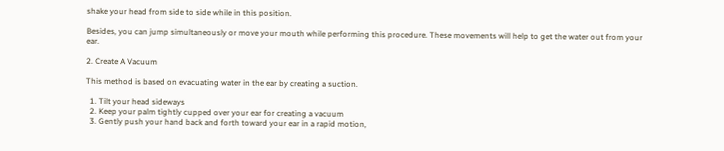shake your head from side to side while in this position.

Besides, you can jump simultaneously or move your mouth while performing this procedure. These movements will help to get the water out from your ear.

2. Create A Vacuum

This method is based on evacuating water in the ear by creating a suction.

  1. Tilt your head sideways
  2. Keep your palm tightly cupped over your ear for creating a vacuum
  3. Gently push your hand back and forth toward your ear in a rapid motion,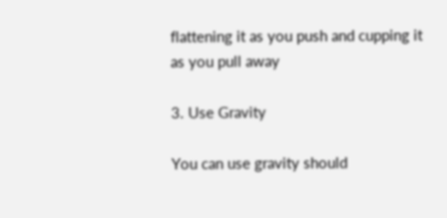flattening it as you push and cupping it as you pull away

3. Use Gravity

You can use gravity should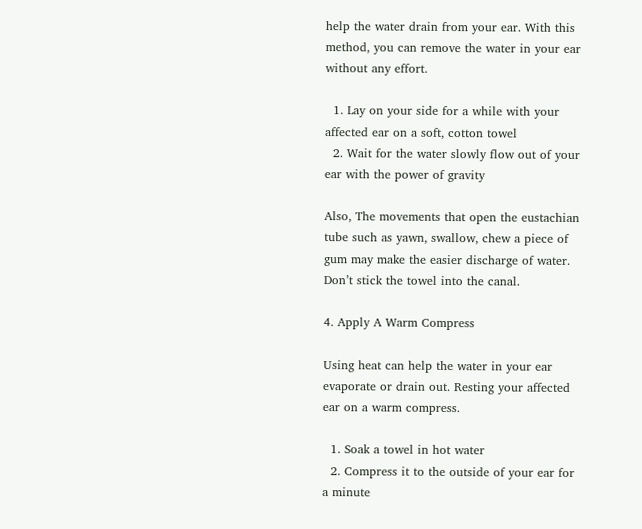help the water drain from your ear. With this method, you can remove the water in your ear without any effort.

  1. Lay on your side for a while with your affected ear on a soft, cotton towel
  2. Wait for the water slowly flow out of your ear with the power of gravity

Also, The movements that open the eustachian tube such as yawn, swallow, chew a piece of gum may make the easier discharge of water. Don’t stick the towel into the canal.

4. Apply A Warm Compress

Using heat can help the water in your ear evaporate or drain out. Resting your affected ear on a warm compress.

  1. Soak a towel in hot water
  2. Compress it to the outside of your ear for a minute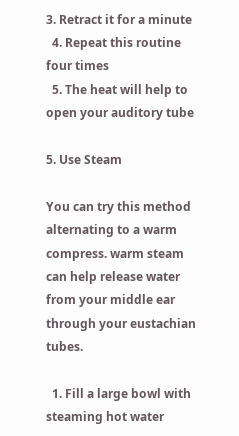3. Retract it for a minute
  4. Repeat this routine four times
  5. The heat will help to open your auditory tube

5. Use Steam

You can try this method alternating to a warm compress. warm steam can help release water from your middle ear through your eustachian tubes.

  1. Fill a large bowl with steaming hot water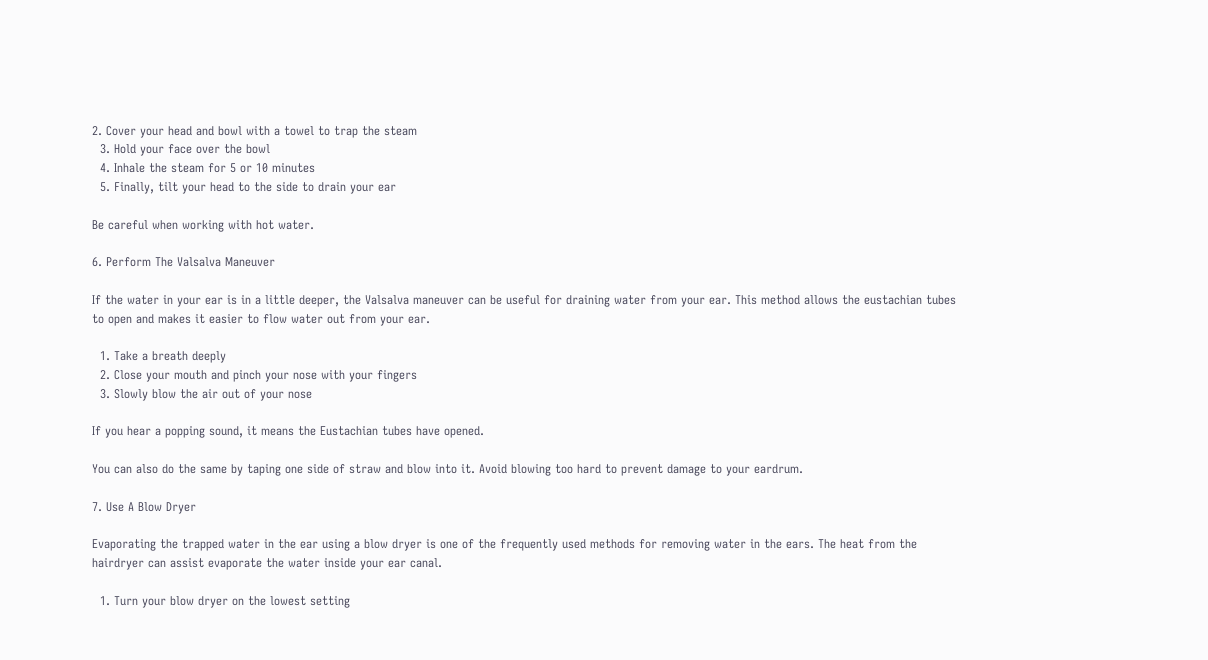2. Cover your head and bowl with a towel to trap the steam
  3. Hold your face over the bowl
  4. Inhale the steam for 5 or 10 minutes
  5. Finally, tilt your head to the side to drain your ear

Be careful when working with hot water.

6. Perform The Valsalva Maneuver

If the water in your ear is in a little deeper, the Valsalva maneuver can be useful for draining water from your ear. This method allows the eustachian tubes to open and makes it easier to flow water out from your ear.

  1. Take a breath deeply
  2. Close your mouth and pinch your nose with your fingers
  3. Slowly blow the air out of your nose

If you hear a popping sound, it means the Eustachian tubes have opened.

You can also do the same by taping one side of straw and blow into it. Avoid blowing too hard to prevent damage to your eardrum.

7. Use A Blow Dryer

Evaporating the trapped water in the ear using a blow dryer is one of the frequently used methods for removing water in the ears. The heat from the hairdryer can assist evaporate the water inside your ear canal.

  1. Turn your blow dryer on the lowest setting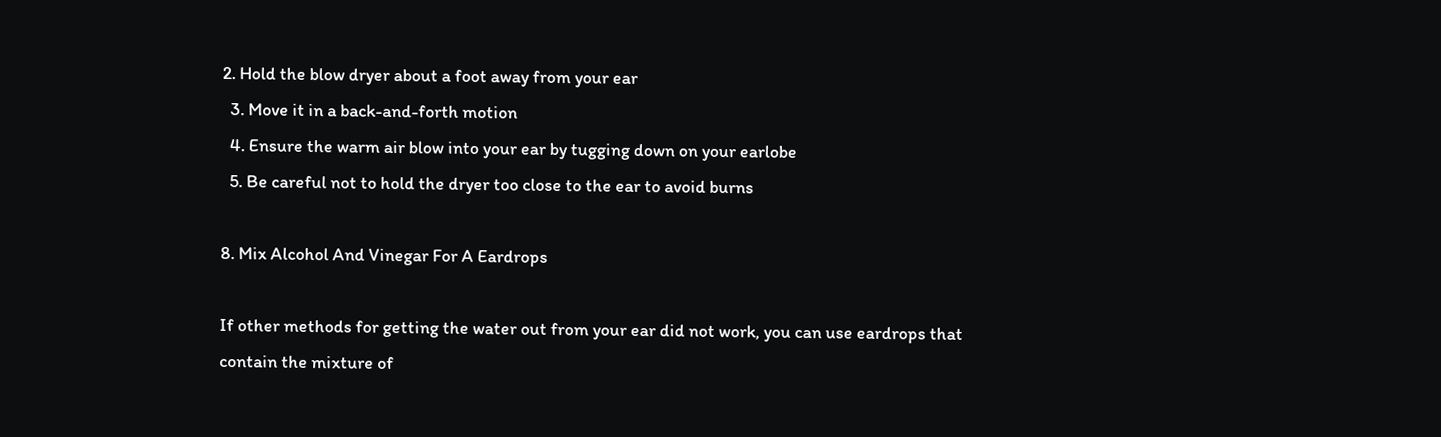2. Hold the blow dryer about a foot away from your ear
  3. Move it in a back-and-forth motion
  4. Ensure the warm air blow into your ear by tugging down on your earlobe
  5. Be careful not to hold the dryer too close to the ear to avoid burns

8. Mix Alcohol And Vinegar For A Eardrops

If other methods for getting the water out from your ear did not work, you can use eardrops that contain the mixture of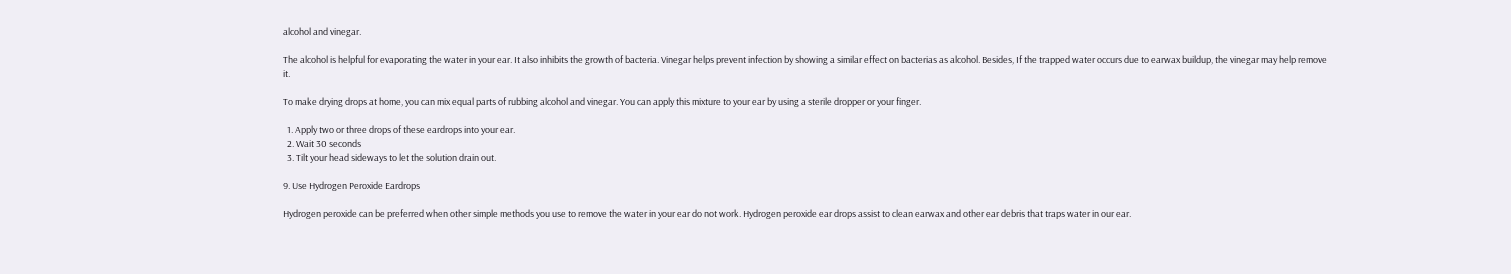alcohol and vinegar.

The alcohol is helpful for evaporating the water in your ear. It also inhibits the growth of bacteria. Vinegar helps prevent infection by showing a similar effect on bacterias as alcohol. Besides, If the trapped water occurs due to earwax buildup, the vinegar may help remove it.

To make drying drops at home, you can mix equal parts of rubbing alcohol and vinegar. You can apply this mixture to your ear by using a sterile dropper or your finger.

  1. Apply two or three drops of these eardrops into your ear.
  2. Wait 30 seconds
  3. Tilt your head sideways to let the solution drain out.

9. Use Hydrogen Peroxide Eardrops

Hydrogen peroxide can be preferred when other simple methods you use to remove the water in your ear do not work. Hydrogen peroxide ear drops assist to clean earwax and other ear debris that traps water in our ear.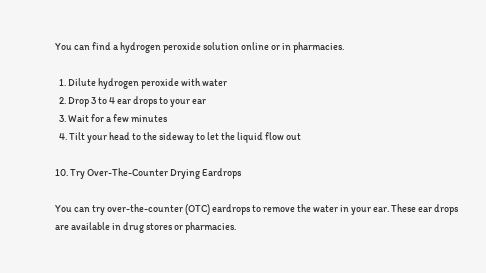You can find a hydrogen peroxide solution online or in pharmacies.

  1. Dilute hydrogen peroxide with water
  2. Drop 3 to 4 ear drops to your ear
  3. Wait for a few minutes
  4. Tilt your head to the sideway to let the liquid flow out

10. Try Over-The-Counter Drying Eardrops

You can try over-the-counter (OTC) eardrops to remove the water in your ear. These ear drops are available in drug stores or pharmacies.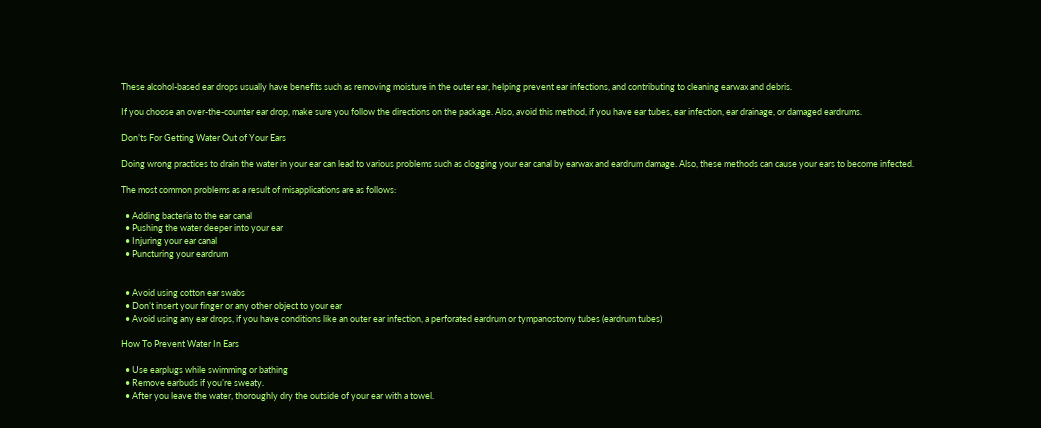These alcohol-based ear drops usually have benefits such as removing moisture in the outer ear, helping prevent ear infections, and contributing to cleaning earwax and debris.

If you choose an over-the-counter ear drop, make sure you follow the directions on the package. Also, avoid this method, if you have ear tubes, ear infection, ear drainage, or damaged eardrums.

Don’ts For Getting Water Out of Your Ears

Doing wrong practices to drain the water in your ear can lead to various problems such as clogging your ear canal by earwax and eardrum damage. Also, these methods can cause your ears to become infected.

The most common problems as a result of misapplications are as follows:

  • Adding bacteria to the ear canal
  • Pushing the water deeper into your ear
  • Injuring your ear canal
  • Puncturing your eardrum


  • Avoid using cotton ear swabs
  • Don’t insert your finger or any other object to your ear
  • Avoid using any ear drops, if you have conditions like an outer ear infection, a perforated eardrum or tympanostomy tubes (eardrum tubes)

How To Prevent Water In Ears

  • Use earplugs while swimming or bathing
  • Remove earbuds if you’re sweaty.
  • After you leave the water, thoroughly dry the outside of your ear with a towel.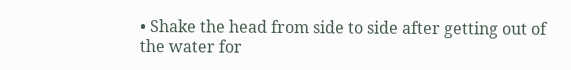• Shake the head from side to side after getting out of the water for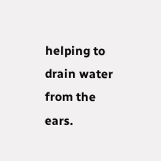helping to drain water from the ears.